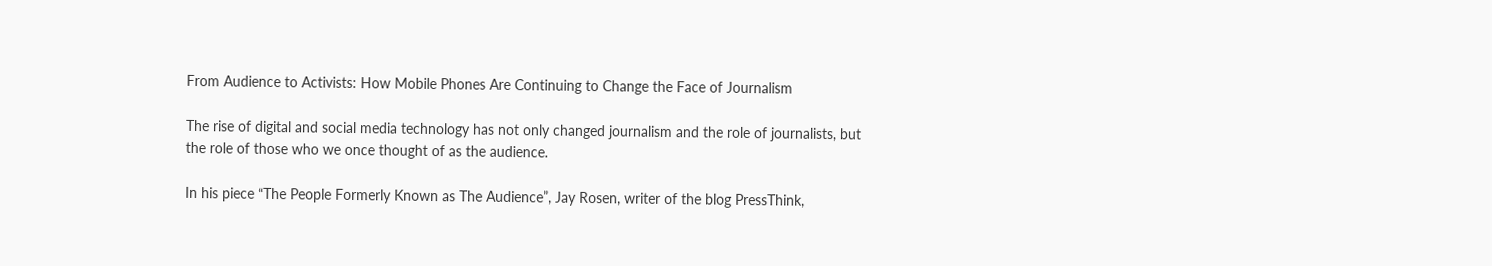From Audience to Activists: How Mobile Phones Are Continuing to Change the Face of Journalism

The rise of digital and social media technology has not only changed journalism and the role of journalists, but the role of those who we once thought of as the audience.

In his piece “The People Formerly Known as The Audience”, Jay Rosen, writer of the blog PressThink,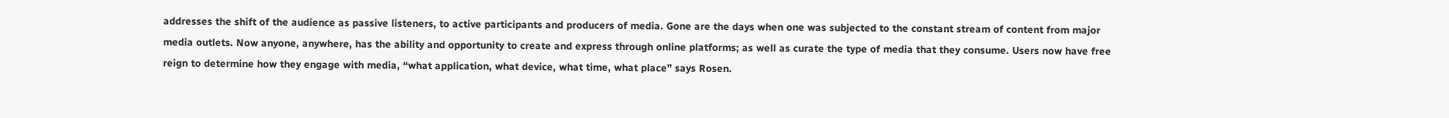addresses the shift of the audience as passive listeners, to active participants and producers of media. Gone are the days when one was subjected to the constant stream of content from major media outlets. Now anyone, anywhere, has the ability and opportunity to create and express through online platforms; as well as curate the type of media that they consume. Users now have free reign to determine how they engage with media, “what application, what device, what time, what place” says Rosen.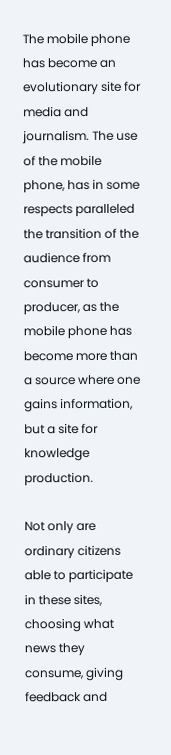The mobile phone has become an evolutionary site for media and journalism. The use of the mobile phone, has in some respects paralleled the transition of the audience from consumer to producer, as the mobile phone has become more than a source where one gains information, but a site for knowledge production.

Not only are ordinary citizens able to participate in these sites, choosing what news they consume, giving feedback and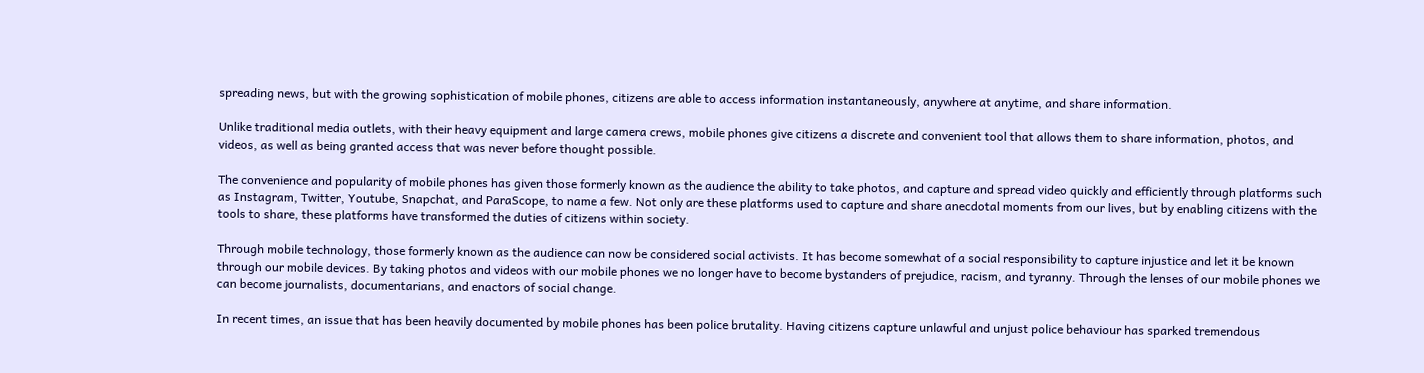spreading news, but with the growing sophistication of mobile phones, citizens are able to access information instantaneously, anywhere at anytime, and share information.

Unlike traditional media outlets, with their heavy equipment and large camera crews, mobile phones give citizens a discrete and convenient tool that allows them to share information, photos, and videos, as well as being granted access that was never before thought possible.

The convenience and popularity of mobile phones has given those formerly known as the audience the ability to take photos, and capture and spread video quickly and efficiently through platforms such as Instagram, Twitter, Youtube, Snapchat, and ParaScope, to name a few. Not only are these platforms used to capture and share anecdotal moments from our lives, but by enabling citizens with the tools to share, these platforms have transformed the duties of citizens within society.

Through mobile technology, those formerly known as the audience can now be considered social activists. It has become somewhat of a social responsibility to capture injustice and let it be known through our mobile devices. By taking photos and videos with our mobile phones we no longer have to become bystanders of prejudice, racism, and tyranny. Through the lenses of our mobile phones we can become journalists, documentarians, and enactors of social change.

In recent times, an issue that has been heavily documented by mobile phones has been police brutality. Having citizens capture unlawful and unjust police behaviour has sparked tremendous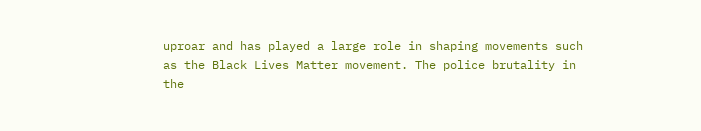uproar and has played a large role in shaping movements such as the Black Lives Matter movement. The police brutality in the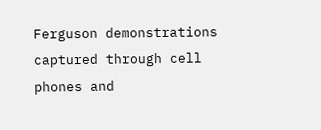Ferguson demonstrations captured through cell phones and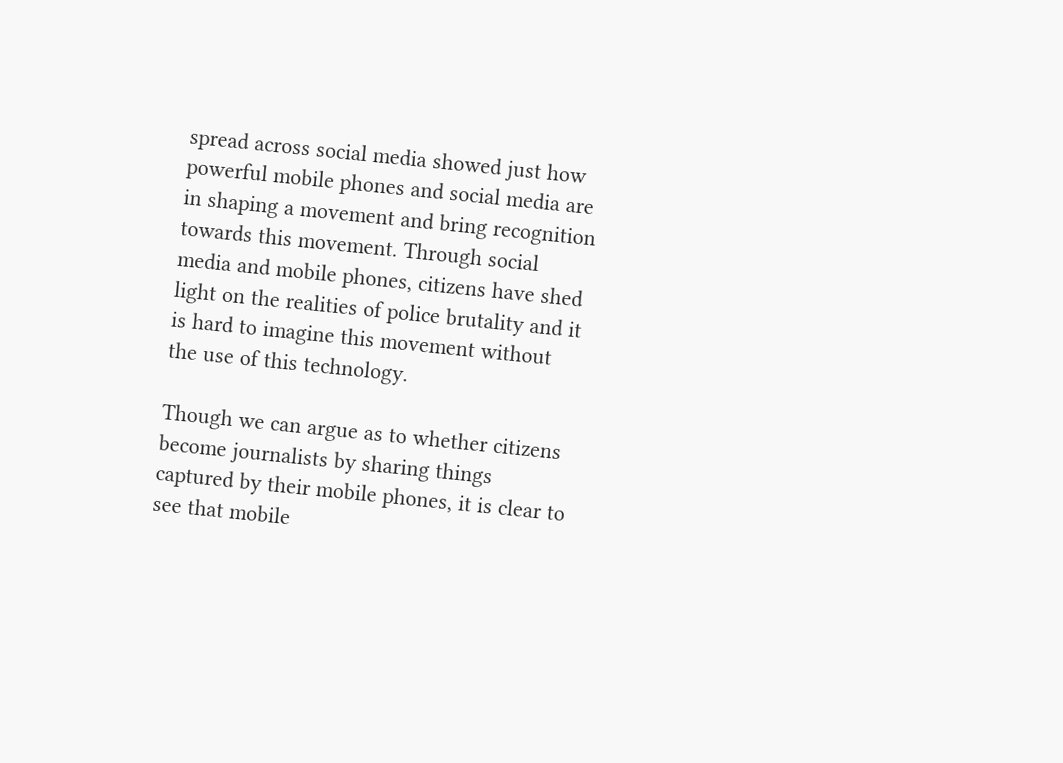spread across social media showed just how powerful mobile phones and social media are in shaping a movement and bring recognition towards this movement. Through social media and mobile phones, citizens have shed light on the realities of police brutality and it is hard to imagine this movement without the use of this technology.

Though we can argue as to whether citizens become journalists by sharing things captured by their mobile phones, it is clear to see that mobile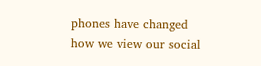phones have changed how we view our social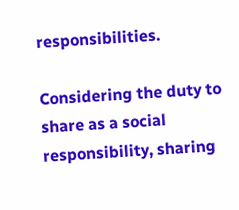responsibilities.

Considering the duty to share as a social responsibility, sharing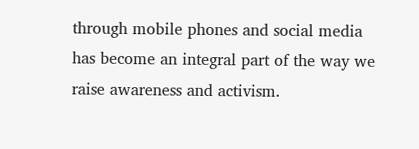through mobile phones and social media has become an integral part of the way we raise awareness and activism.